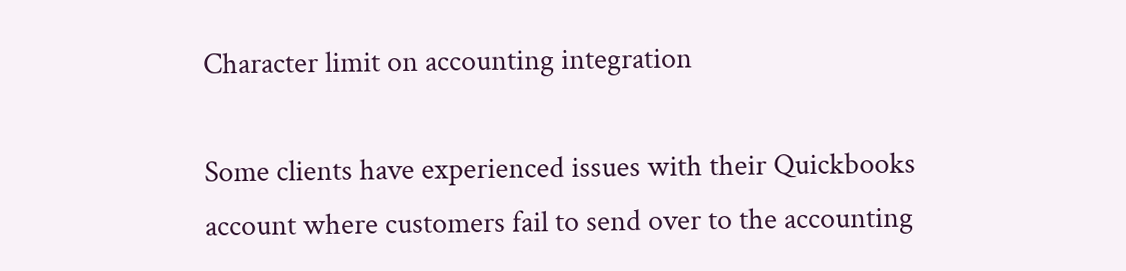Character limit on accounting integration

Some clients have experienced issues with their Quickbooks account where customers fail to send over to the accounting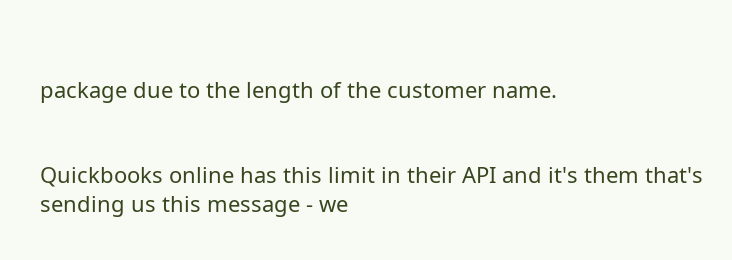package due to the length of the customer name.


Quickbooks online has this limit in their API and it's them that's sending us this message - we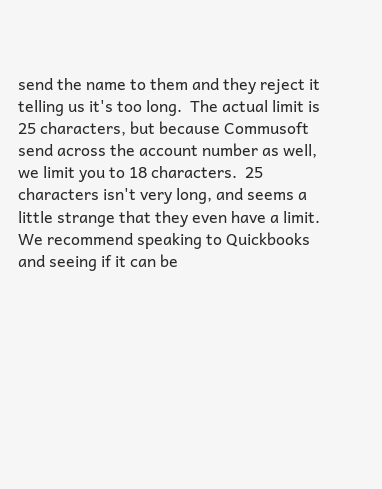send the name to them and they reject it telling us it's too long.  The actual limit is 25 characters, but because Commusoft send across the account number as well, we limit you to 18 characters.  25 characters isn't very long, and seems a little strange that they even have a limit.  We recommend speaking to Quickbooks and seeing if it can be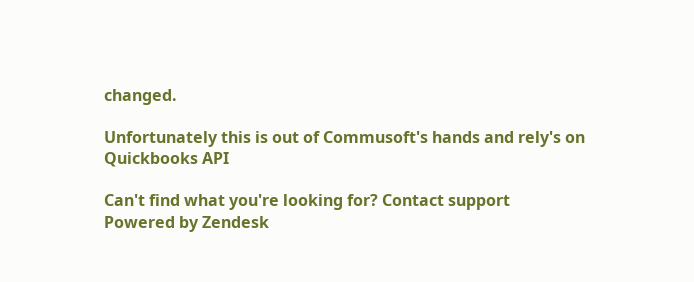changed.

Unfortunately this is out of Commusoft's hands and rely's on Quickbooks API

Can't find what you're looking for? Contact support
Powered by Zendesk